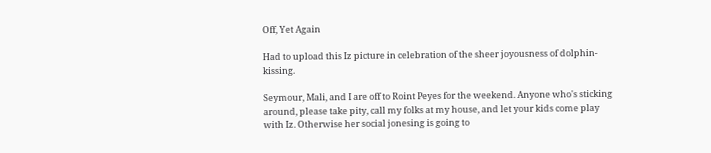Off, Yet Again

Had to upload this Iz picture in celebration of the sheer joyousness of dolphin-kissing.

Seymour, Mali, and I are off to Roint Peyes for the weekend. Anyone who's sticking around, please take pity, call my folks at my house, and let your kids come play with Iz. Otherwise her social jonesing is going to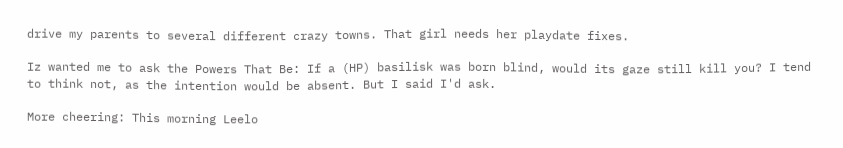drive my parents to several different crazy towns. That girl needs her playdate fixes.

Iz wanted me to ask the Powers That Be: If a (HP) basilisk was born blind, would its gaze still kill you? I tend to think not, as the intention would be absent. But I said I'd ask.

More cheering: This morning Leelo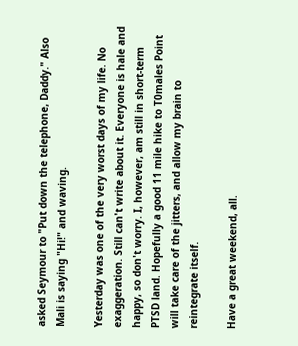asked Seymour to "Put down the telephone, Daddy." Also Mali is saying "Hi!" and waving.

Yesterday was one of the very worst days of my life. No exaggeration. Still can't write about it. Everyone is hale and happy, so don't worry. I, however, am still in short-term PTSD land. Hopefully a good 11 mile hike to T0males Point will take care of the jitters, and allow my brain to reintegrate itself.

Have a great weekend, all.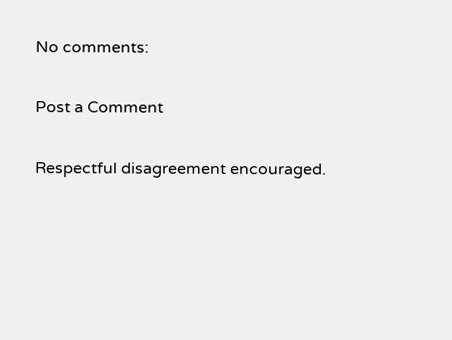No comments:

Post a Comment

Respectful disagreement encouraged.